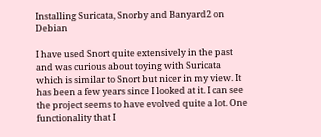Installing Suricata, Snorby and Banyard2 on Debian

I have used Snort quite extensively in the past and was curious about toying with Suricata which is similar to Snort but nicer in my view. It has been a few years since I looked at it. I can see the project seems to have evolved quite a lot. One functionality that I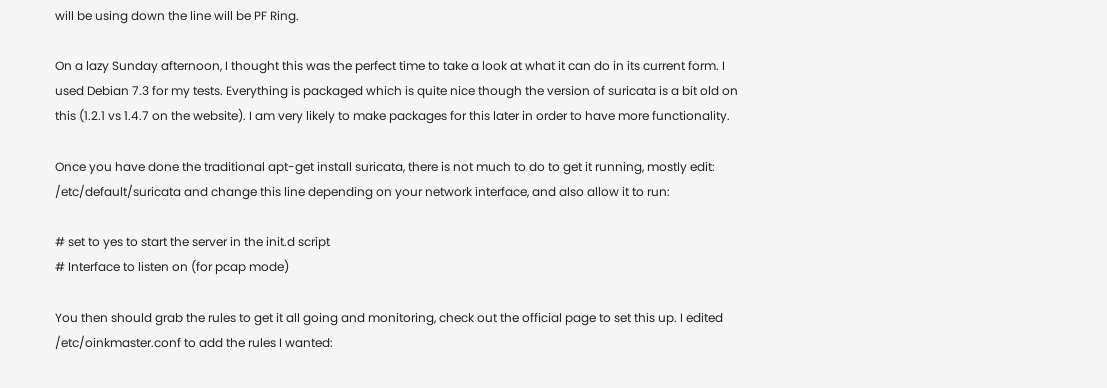will be using down the line will be PF Ring.

On a lazy Sunday afternoon, I thought this was the perfect time to take a look at what it can do in its current form. I used Debian 7.3 for my tests. Everything is packaged which is quite nice though the version of suricata is a bit old on this (1.2.1 vs 1.4.7 on the website). I am very likely to make packages for this later in order to have more functionality.

Once you have done the traditional apt-get install suricata, there is not much to do to get it running, mostly edit: /etc/default/suricata and change this line depending on your network interface, and also allow it to run:

# set to yes to start the server in the init.d script
# Interface to listen on (for pcap mode)

You then should grab the rules to get it all going and monitoring, check out the official page to set this up. I edited /etc/oinkmaster.conf to add the rules I wanted: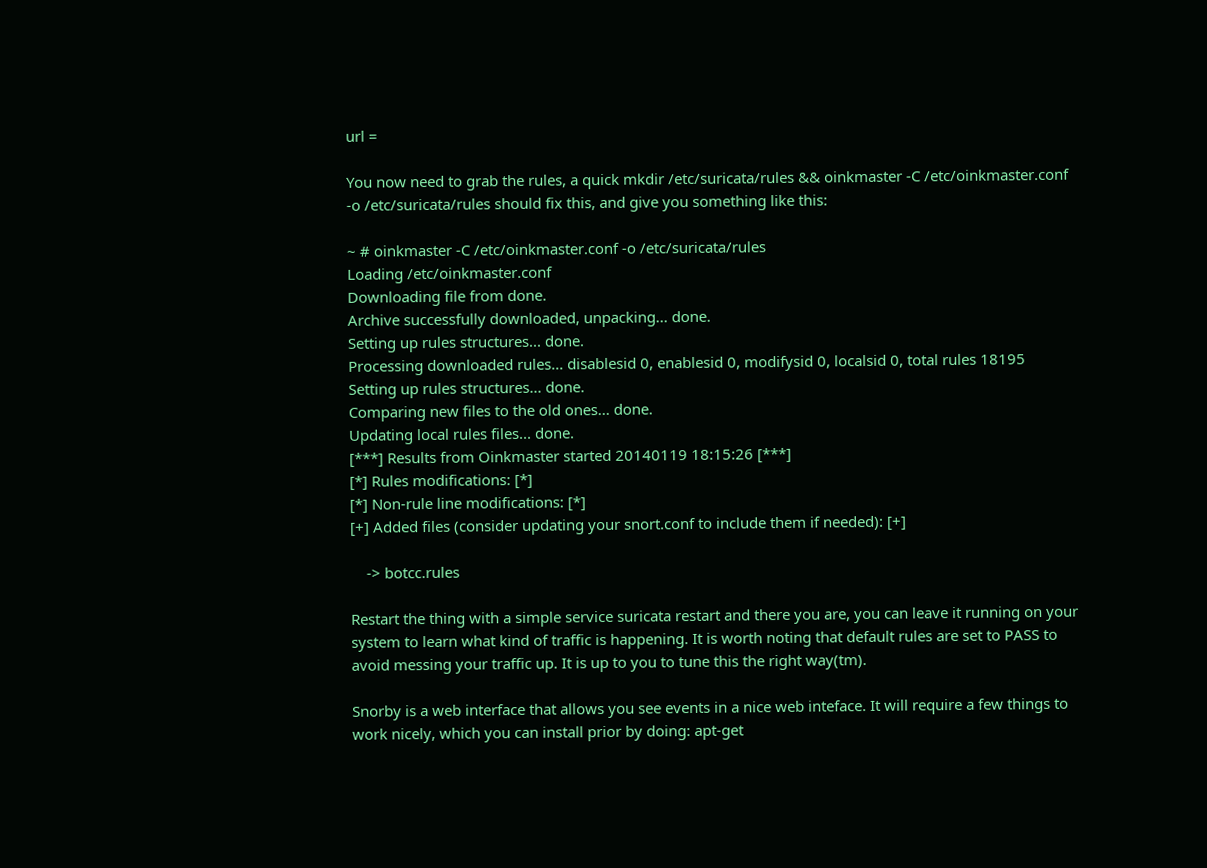url =

You now need to grab the rules, a quick mkdir /etc/suricata/rules && oinkmaster -C /etc/oinkmaster.conf -o /etc/suricata/rules should fix this, and give you something like this:

~ # oinkmaster -C /etc/oinkmaster.conf -o /etc/suricata/rules
Loading /etc/oinkmaster.conf
Downloading file from done.
Archive successfully downloaded, unpacking... done.
Setting up rules structures... done.
Processing downloaded rules... disablesid 0, enablesid 0, modifysid 0, localsid 0, total rules 18195
Setting up rules structures... done.
Comparing new files to the old ones... done.
Updating local rules files... done.
[***] Results from Oinkmaster started 20140119 18:15:26 [***]
[*] Rules modifications: [*]
[*] Non-rule line modifications: [*]
[+] Added files (consider updating your snort.conf to include them if needed): [+]

    -> botcc.rules

Restart the thing with a simple service suricata restart and there you are, you can leave it running on your system to learn what kind of traffic is happening. It is worth noting that default rules are set to PASS to avoid messing your traffic up. It is up to you to tune this the right way(tm).

Snorby is a web interface that allows you see events in a nice web inteface. It will require a few things to work nicely, which you can install prior by doing: apt-get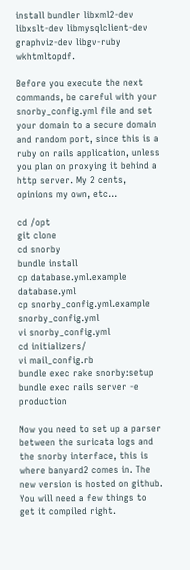install bundler libxml2-dev libxslt-dev libmysqlclient-dev graphviz-dev libgv-ruby wkhtmltopdf.

Before you execute the next commands, be careful with your snorby_config.yml file and set your domain to a secure domain and random port, since this is a ruby on rails application, unless you plan on proxying it behind a http server. My 2 cents, opinions my own, etc…

cd /opt
git clone
cd snorby
bundle install
cp database.yml.example database.yml
cp snorby_config.yml.example snorby_config.yml
vi snorby_config.yml
cd initializers/
vi mail_config.rb
bundle exec rake snorby:setup
bundle exec rails server -e production

Now you need to set up a parser between the suricata logs and the snorby interface, this is where banyard2 comes in. The new version is hosted on github. You will need a few things to get it compiled right.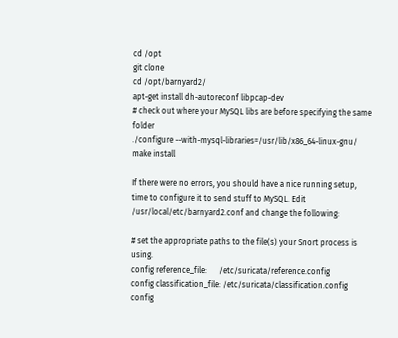cd /opt
git clone
cd /opt/barnyard2/
apt-get install dh-autoreconf libpcap-dev
# check out where your MySQL libs are before specifying the same folder
./configure --with-mysql-libraries=/usr/lib/x86_64-linux-gnu/
make install

If there were no errors, you should have a nice running setup, time to configure it to send stuff to MySQL. Edit /usr/local/etc/barnyard2.conf and change the following:

# set the appropriate paths to the file(s) your Snort process is using.
config reference_file:      /etc/suricata/reference.config
config classification_file: /etc/suricata/classification.config
config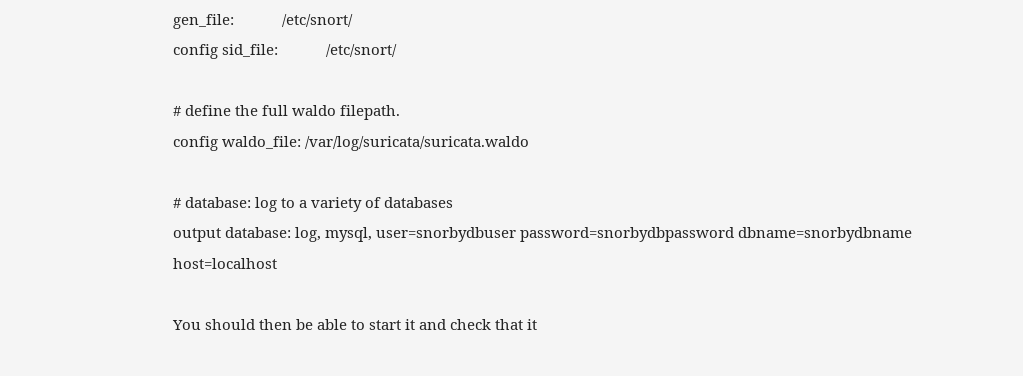gen_file:            /etc/snort/
config sid_file:            /etc/snort/

# define the full waldo filepath.
config waldo_file: /var/log/suricata/suricata.waldo

# database: log to a variety of databases
output database: log, mysql, user=snorbydbuser password=snorbydbpassword dbname=snorbydbname host=localhost

You should then be able to start it and check that it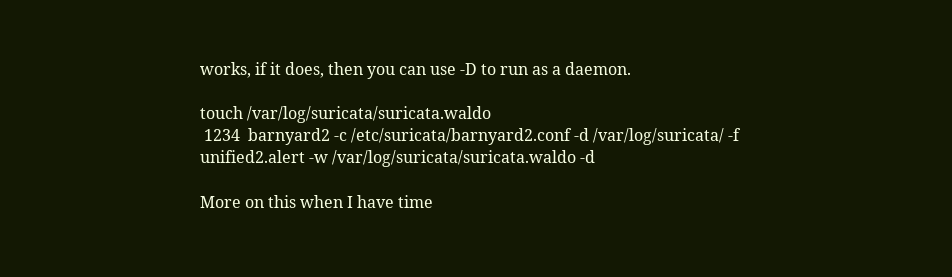works, if it does, then you can use -D to run as a daemon.

touch /var/log/suricata/suricata.waldo
 1234  barnyard2 -c /etc/suricata/barnyard2.conf -d /var/log/suricata/ -f unified2.alert -w /var/log/suricata/suricata.waldo -d

More on this when I have time